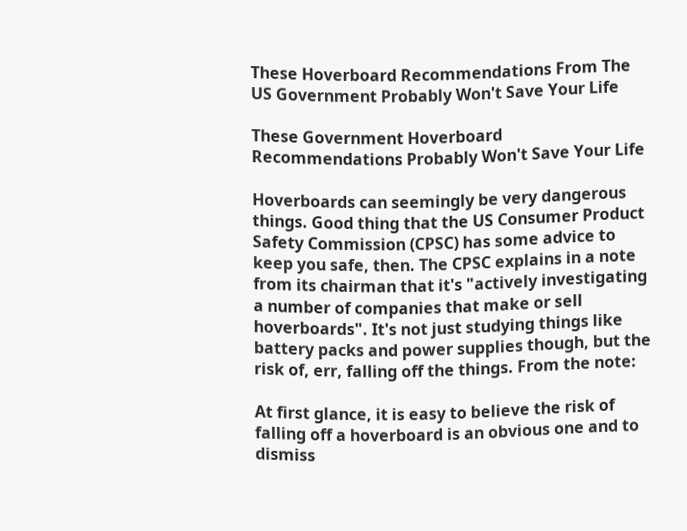These Hoverboard Recommendations From The US Government Probably Won't Save Your Life

These Government Hoverboard Recommendations Probably Won't Save Your Life

Hoverboards can seemingly be very dangerous things. Good thing that the US Consumer Product Safety Commission (CPSC) has some advice to keep you safe, then. The CPSC explains in a note from its chairman that it's "actively investigating a number of companies that make or sell hoverboards". It's not just studying things like battery packs and power supplies though, but the risk of, err, falling off the things. From the note:

At first glance, it is easy to believe the risk of falling off a hoverboard is an obvious one and to dismiss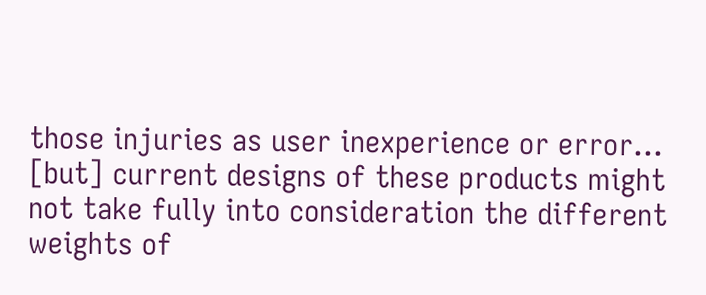those injuries as user inexperience or error... [but] current designs of these products might not take fully into consideration the different weights of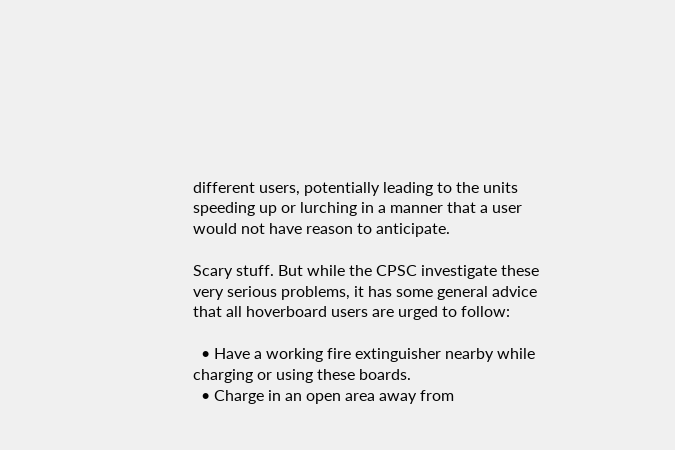different users, potentially leading to the units speeding up or lurching in a manner that a user would not have reason to anticipate.

Scary stuff. But while the CPSC investigate these very serious problems, it has some general advice that all hoverboard users are urged to follow:

  • Have a working fire extinguisher nearby while charging or using these boards.
  • Charge in an open area away from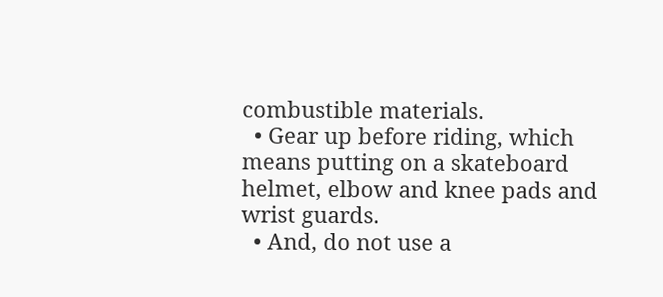combustible materials.
  • Gear up before riding, which means putting on a skateboard helmet, elbow and knee pads and wrist guards.
  • And, do not use a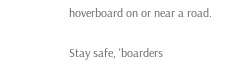hoverboard on or near a road.

Stay safe, 'boarders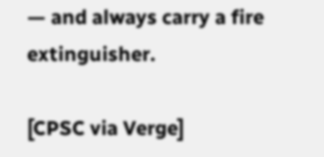— and always carry a fire extinguisher.

[CPSC via Verge]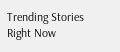Trending Stories Right Now